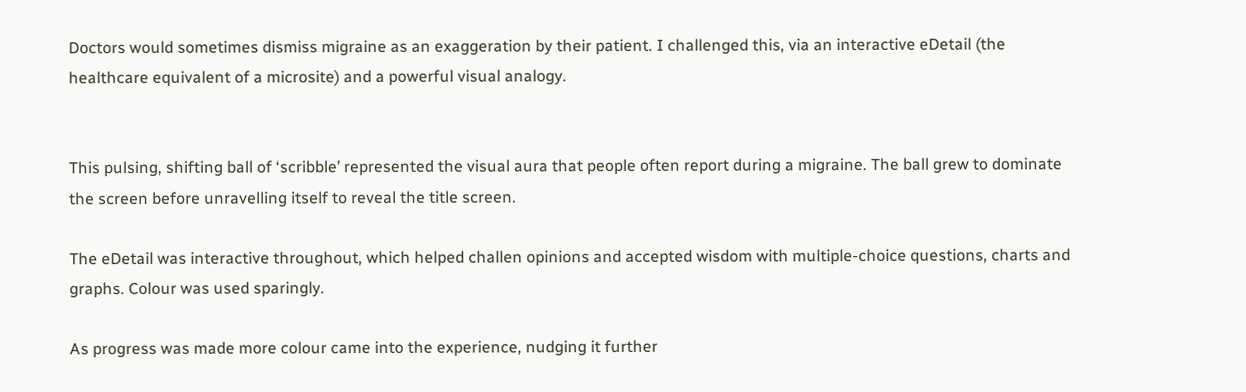Doctors would sometimes dismiss migraine as an exaggeration by their patient. I challenged this, via an interactive eDetail (the healthcare equivalent of a microsite) and a powerful visual analogy.


This pulsing, shifting ball of ‘scribble’ represented the visual aura that people often report during a migraine. The ball grew to dominate the screen before unravelling itself to reveal the title screen.

The eDetail was interactive throughout, which helped challen opinions and accepted wisdom with multiple-choice questions, charts and graphs. Colour was used sparingly.

As progress was made more colour came into the experience, nudging it further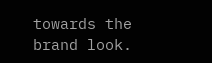towards the brand look.